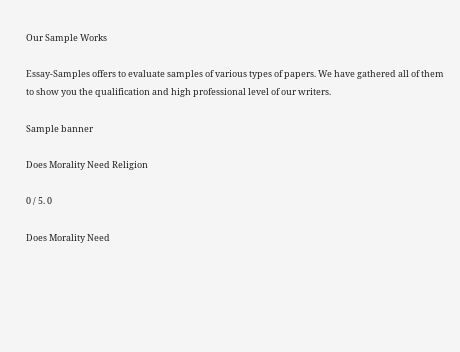Our Sample Works

Essay-Samples offers to evaluate samples of various types of papers. We have gathered all of them to show you the qualification and high professional level of our writers.

Sample banner

Does Morality Need Religion

0 / 5. 0

Does Morality Need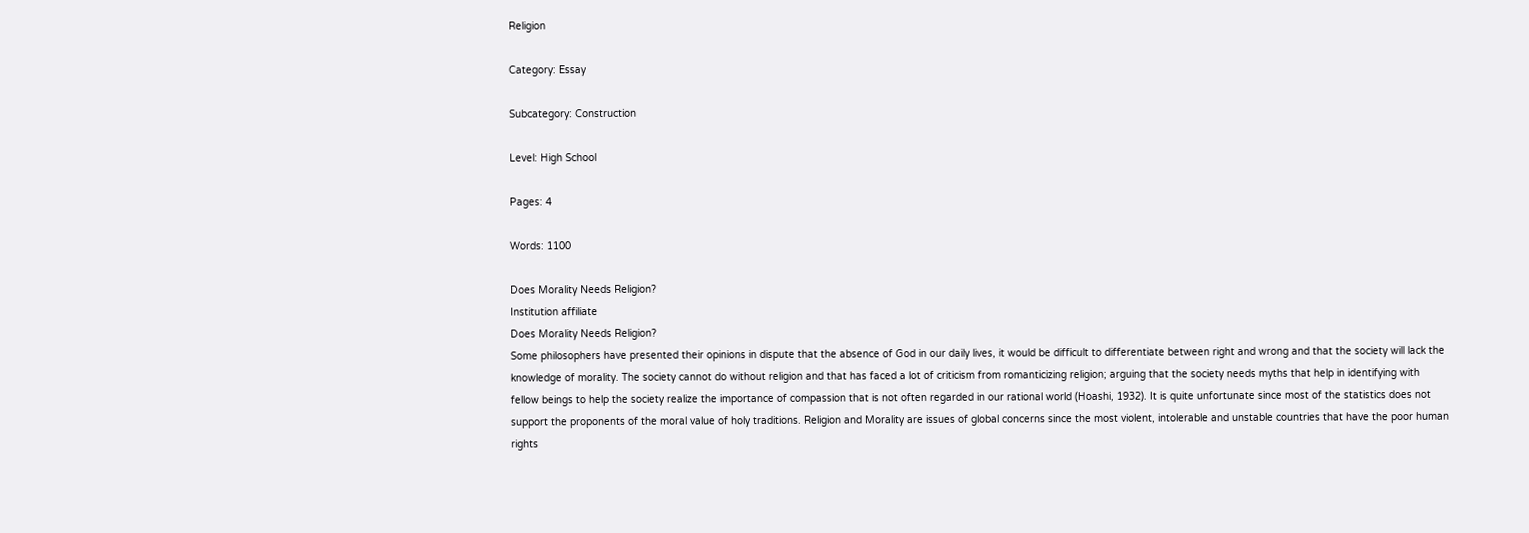Religion

Category: Essay

Subcategory: Construction

Level: High School

Pages: 4

Words: 1100

Does Morality Needs Religion?
Institution affiliate
Does Morality Needs Religion?
Some philosophers have presented their opinions in dispute that the absence of God in our daily lives, it would be difficult to differentiate between right and wrong and that the society will lack the knowledge of morality. The society cannot do without religion and that has faced a lot of criticism from romanticizing religion; arguing that the society needs myths that help in identifying with fellow beings to help the society realize the importance of compassion that is not often regarded in our rational world (Hoashi, 1932). It is quite unfortunate since most of the statistics does not support the proponents of the moral value of holy traditions. Religion and Morality are issues of global concerns since the most violent, intolerable and unstable countries that have the poor human rights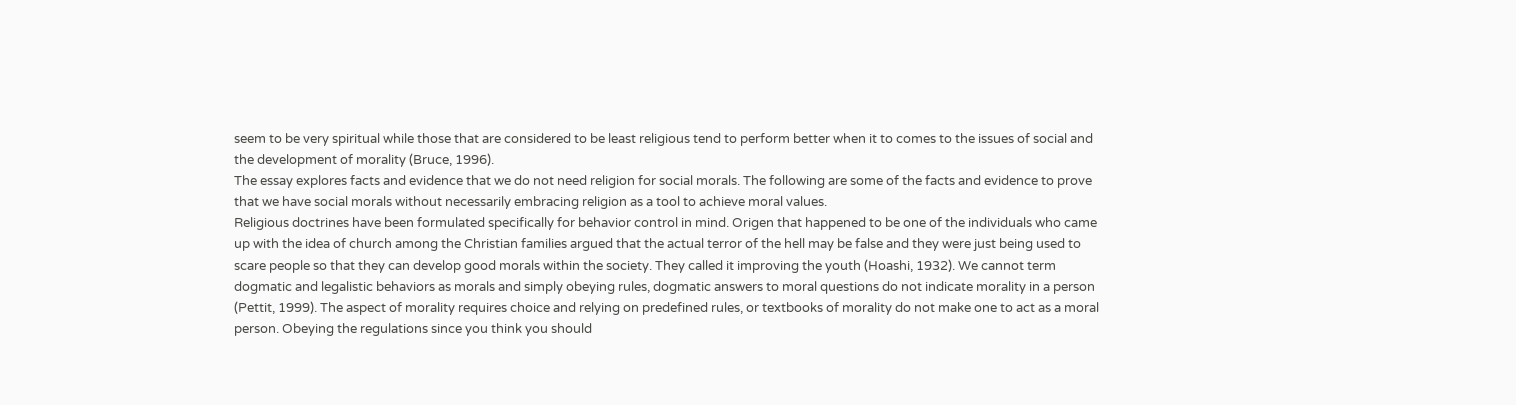seem to be very spiritual while those that are considered to be least religious tend to perform better when it to comes to the issues of social and the development of morality (Bruce, 1996).
The essay explores facts and evidence that we do not need religion for social morals. The following are some of the facts and evidence to prove that we have social morals without necessarily embracing religion as a tool to achieve moral values.
Religious doctrines have been formulated specifically for behavior control in mind. Origen that happened to be one of the individuals who came up with the idea of church among the Christian families argued that the actual terror of the hell may be false and they were just being used to scare people so that they can develop good morals within the society. They called it improving the youth (Hoashi, 1932). We cannot term dogmatic and legalistic behaviors as morals and simply obeying rules, dogmatic answers to moral questions do not indicate morality in a person (Pettit, 1999). The aspect of morality requires choice and relying on predefined rules, or textbooks of morality do not make one to act as a moral person. Obeying the regulations since you think you should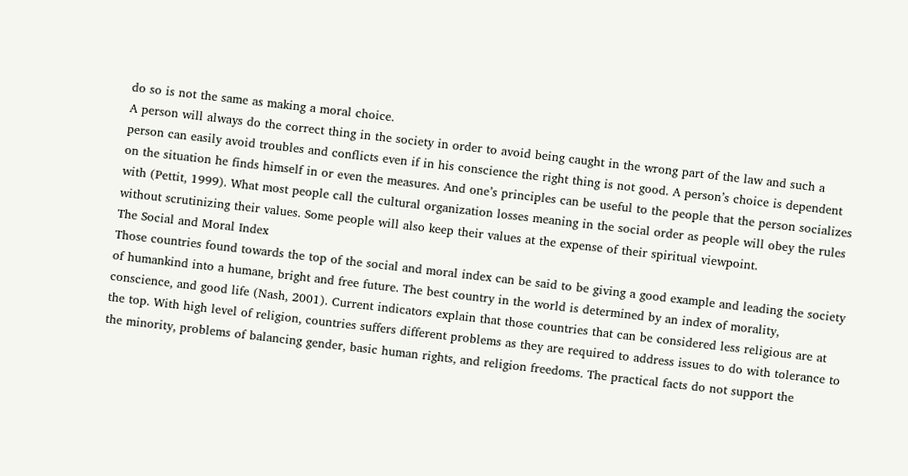do so is not the same as making a moral choice.
A person will always do the correct thing in the society in order to avoid being caught in the wrong part of the law and such a person can easily avoid troubles and conflicts even if in his conscience the right thing is not good. A person’s choice is dependent on the situation he finds himself in or even the measures. And one’s principles can be useful to the people that the person socializes with (Pettit, 1999). What most people call the cultural organization losses meaning in the social order as people will obey the rules without scrutinizing their values. Some people will also keep their values at the expense of their spiritual viewpoint.
The Social and Moral Index
Those countries found towards the top of the social and moral index can be said to be giving a good example and leading the society of humankind into a humane, bright and free future. The best country in the world is determined by an index of morality, conscience, and good life (Nash, 2001). Current indicators explain that those countries that can be considered less religious are at the top. With high level of religion, countries suffers different problems as they are required to address issues to do with tolerance to the minority, problems of balancing gender, basic human rights, and religion freedoms. The practical facts do not support the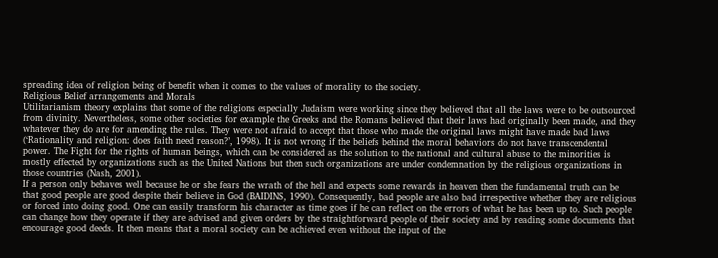spreading idea of religion being of benefit when it comes to the values of morality to the society.
Religious Belief arrangements and Morals
Utilitarianism theory explains that some of the religions especially Judaism were working since they believed that all the laws were to be outsourced from divinity. Nevertheless, some other societies for example the Greeks and the Romans believed that their laws had originally been made, and they whatever they do are for amending the rules. They were not afraid to accept that those who made the original laws might have made bad laws (‘Rationality and religion: does faith need reason?’, 1998). It is not wrong if the beliefs behind the moral behaviors do not have transcendental power. The Fight for the rights of human beings, which can be considered as the solution to the national and cultural abuse to the minorities is mostly effected by organizations such as the United Nations but then such organizations are under condemnation by the religious organizations in those countries (Nash, 2001).
If a person only behaves well because he or she fears the wrath of the hell and expects some rewards in heaven then the fundamental truth can be that good people are good despite their believe in God (BAIDINS, 1990). Consequently, bad people are also bad irrespective whether they are religious or forced into doing good. One can easily transform his character as time goes if he can reflect on the errors of what he has been up to. Such people can change how they operate if they are advised and given orders by the straightforward people of their society and by reading some documents that encourage good deeds. It then means that a moral society can be achieved even without the input of the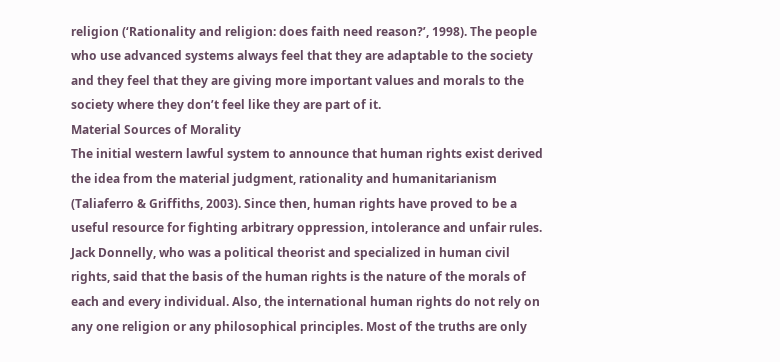religion (‘Rationality and religion: does faith need reason?’, 1998). The people who use advanced systems always feel that they are adaptable to the society and they feel that they are giving more important values and morals to the society where they don’t feel like they are part of it.
Material Sources of Morality
The initial western lawful system to announce that human rights exist derived the idea from the material judgment, rationality and humanitarianism (Taliaferro & Griffiths, 2003). Since then, human rights have proved to be a useful resource for fighting arbitrary oppression, intolerance and unfair rules. Jack Donnelly, who was a political theorist and specialized in human civil rights, said that the basis of the human rights is the nature of the morals of each and every individual. Also, the international human rights do not rely on any one religion or any philosophical principles. Most of the truths are only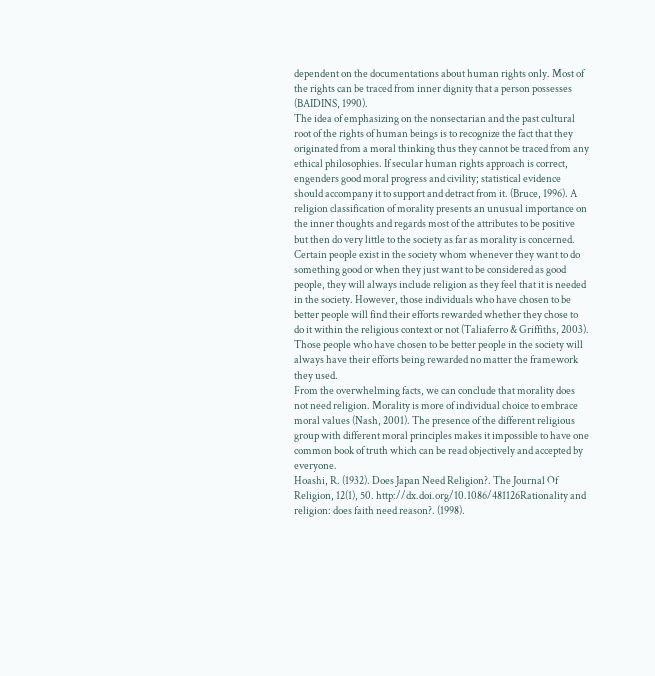dependent on the documentations about human rights only. Most of the rights can be traced from inner dignity that a person possesses (BAIDINS, 1990).
The idea of emphasizing on the nonsectarian and the past cultural root of the rights of human beings is to recognize the fact that they originated from a moral thinking thus they cannot be traced from any ethical philosophies. If secular human rights approach is correct, engenders good moral progress and civility; statistical evidence should accompany it to support and detract from it. (Bruce, 1996). A religion classification of morality presents an unusual importance on the inner thoughts and regards most of the attributes to be positive but then do very little to the society as far as morality is concerned.
Certain people exist in the society whom whenever they want to do something good or when they just want to be considered as good people, they will always include religion as they feel that it is needed in the society. However, those individuals who have chosen to be better people will find their efforts rewarded whether they chose to do it within the religious context or not (Taliaferro & Griffiths, 2003). Those people who have chosen to be better people in the society will always have their efforts being rewarded no matter the framework they used.
From the overwhelming facts, we can conclude that morality does not need religion. Morality is more of individual choice to embrace moral values (Nash, 2001). The presence of the different religious group with different moral principles makes it impossible to have one common book of truth which can be read objectively and accepted by everyone.
Hoashi, R. (1932). Does Japan Need Religion?. The Journal Of Religion, 12(1), 50. http://dx.doi.org/10.1086/481126Rationality and religion: does faith need reason?. (1998).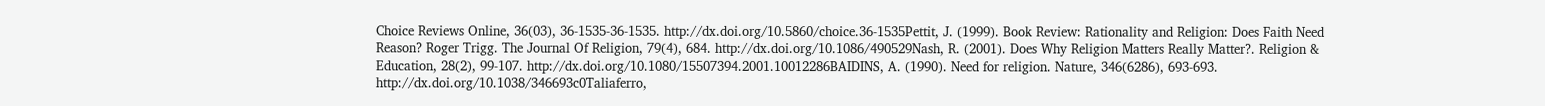Choice Reviews Online, 36(03), 36-1535-36-1535. http://dx.doi.org/10.5860/choice.36-1535Pettit, J. (1999). Book Review: Rationality and Religion: Does Faith Need Reason? Roger Trigg. The Journal Of Religion, 79(4), 684. http://dx.doi.org/10.1086/490529Nash, R. (2001). Does Why Religion Matters Really Matter?. Religion & Education, 28(2), 99-107. http://dx.doi.org/10.1080/15507394.2001.10012286BAIDINS, A. (1990). Need for religion. Nature, 346(6286), 693-693. http://dx.doi.org/10.1038/346693c0Taliaferro,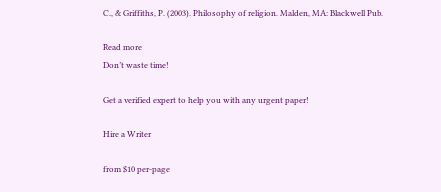C., & Griffiths, P. (2003). Philosophy of religion. Malden, MA: Blackwell Pub.

Read more
Don’t waste time!

Get a verified expert to help you with any urgent paper!

Hire a Writer

from $10 per-page